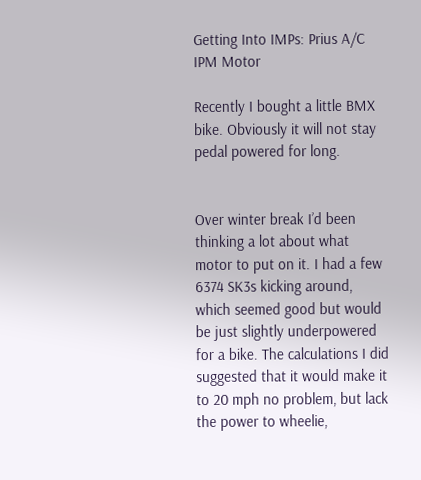Getting Into IMPs: Prius A/C IPM Motor

Recently I bought a little BMX bike. Obviously it will not stay pedal powered for long.


Over winter break I’d been thinking a lot about what motor to put on it. I had a few 6374 SK3s kicking around, which seemed good but would be just slightly underpowered for a bike. The calculations I did suggested that it would make it to 20 mph no problem, but lack the power to wheelie,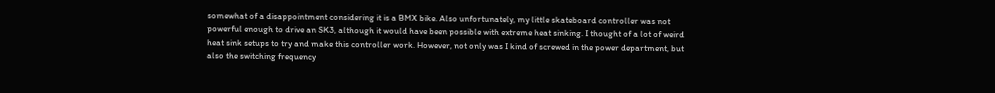somewhat of a disappointment considering it is a BMX bike. Also unfortunately, my little skateboard controller was not powerful enough to drive an SK3, although it would have been possible with extreme heat sinking. I thought of a lot of weird heat sink setups to try and make this controller work. However, not only was I kind of screwed in the power department, but also the switching frequency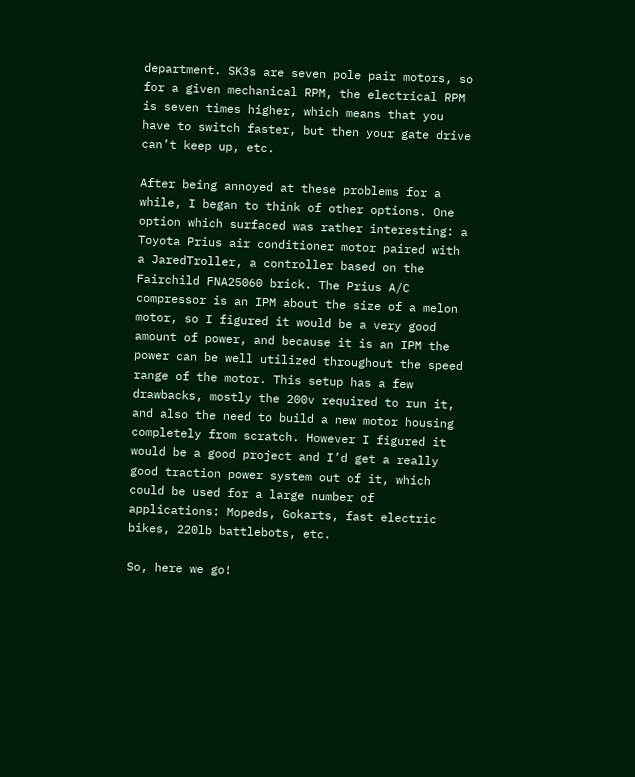department. SK3s are seven pole pair motors, so for a given mechanical RPM, the electrical RPM is seven times higher, which means that you have to switch faster, but then your gate drive can’t keep up, etc.

After being annoyed at these problems for a while, I began to think of other options. One option which surfaced was rather interesting: a Toyota Prius air conditioner motor paired with a JaredTroller, a controller based on the Fairchild FNA25060 brick. The Prius A/C compressor is an IPM about the size of a melon motor, so I figured it would be a very good amount of power, and because it is an IPM the power can be well utilized throughout the speed range of the motor. This setup has a few drawbacks, mostly the 200v required to run it, and also the need to build a new motor housing completely from scratch. However I figured it would be a good project and I’d get a really good traction power system out of it, which could be used for a large number of applications: Mopeds, Gokarts, fast electric bikes, 220lb battlebots, etc.

So, here we go!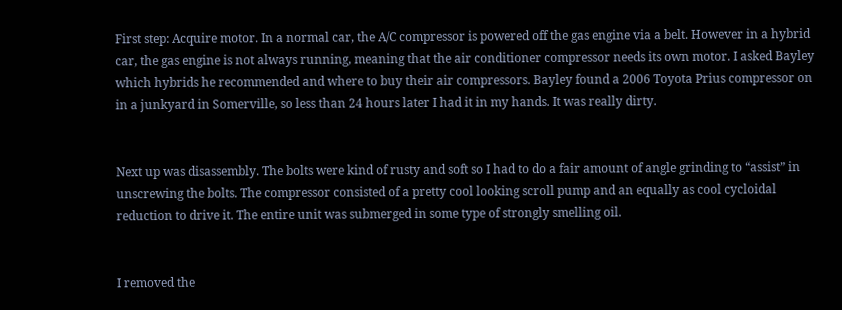First step: Acquire motor. In a normal car, the A/C compressor is powered off the gas engine via a belt. However in a hybrid car, the gas engine is not always running, meaning that the air conditioner compressor needs its own motor. I asked Bayley which hybrids he recommended and where to buy their air compressors. Bayley found a 2006 Toyota Prius compressor on in a junkyard in Somerville, so less than 24 hours later I had it in my hands. It was really dirty.


Next up was disassembly. The bolts were kind of rusty and soft so I had to do a fair amount of angle grinding to “assist” in unscrewing the bolts. The compressor consisted of a pretty cool looking scroll pump and an equally as cool cycloidal reduction to drive it. The entire unit was submerged in some type of strongly smelling oil.


I removed the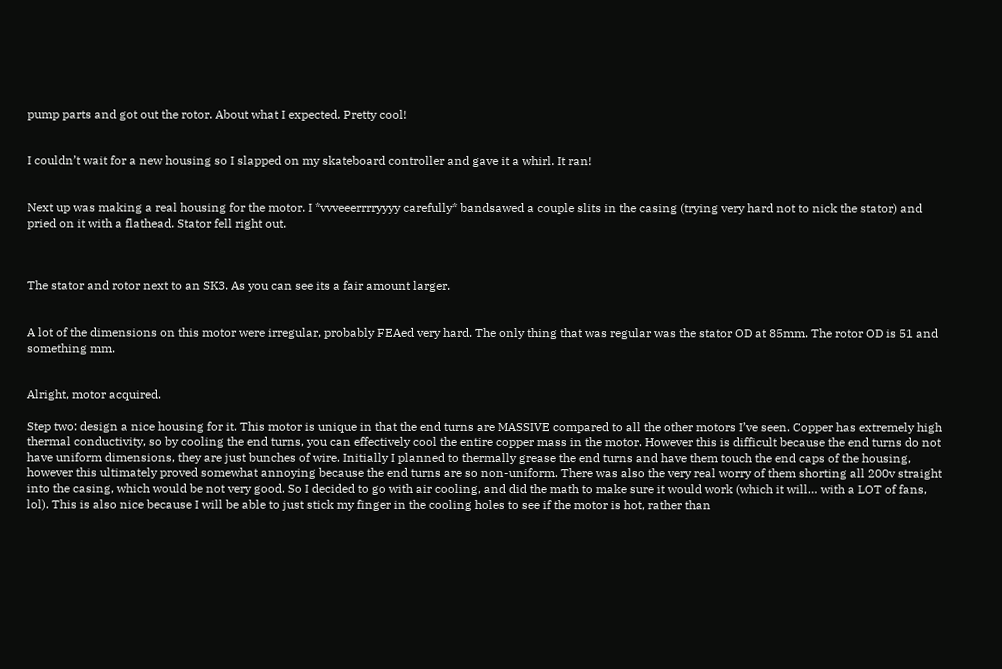pump parts and got out the rotor. About what I expected. Pretty cool!


I couldn’t wait for a new housing so I slapped on my skateboard controller and gave it a whirl. It ran!


Next up was making a real housing for the motor. I *vvveeerrrryyyy carefully* bandsawed a couple slits in the casing (trying very hard not to nick the stator) and pried on it with a flathead. Stator fell right out.



The stator and rotor next to an SK3. As you can see its a fair amount larger.


A lot of the dimensions on this motor were irregular, probably FEAed very hard. The only thing that was regular was the stator OD at 85mm. The rotor OD is 51 and something mm.


Alright, motor acquired.

Step two: design a nice housing for it. This motor is unique in that the end turns are MASSIVE compared to all the other motors I’ve seen. Copper has extremely high thermal conductivity, so by cooling the end turns, you can effectively cool the entire copper mass in the motor. However this is difficult because the end turns do not have uniform dimensions, they are just bunches of wire. Initially I planned to thermally grease the end turns and have them touch the end caps of the housing, however this ultimately proved somewhat annoying because the end turns are so non-uniform. There was also the very real worry of them shorting all 200v straight into the casing, which would be not very good. So I decided to go with air cooling, and did the math to make sure it would work (which it will… with a LOT of fans, lol). This is also nice because I will be able to just stick my finger in the cooling holes to see if the motor is hot, rather than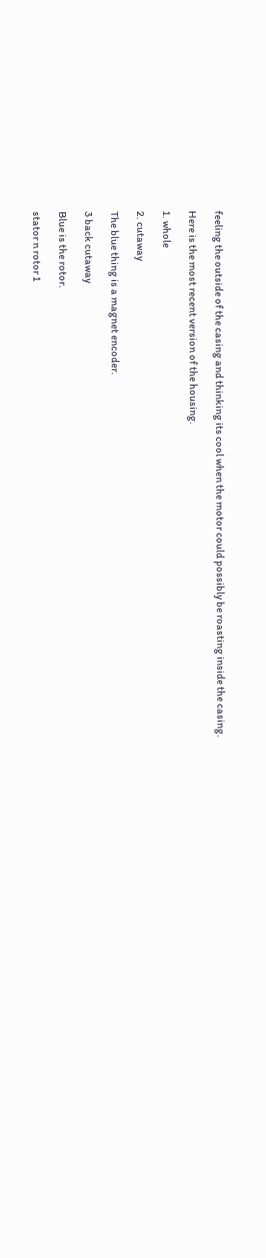feeling the outside of the casing and thinking its cool when the motor could possibly be roasting inside the casing.

Here is the most recent version of the housing.

1. whole

2. cutaway

The blue thing is a magnet encoder.

3 back cutaway

Blue is the rotor.

stator n rotor 1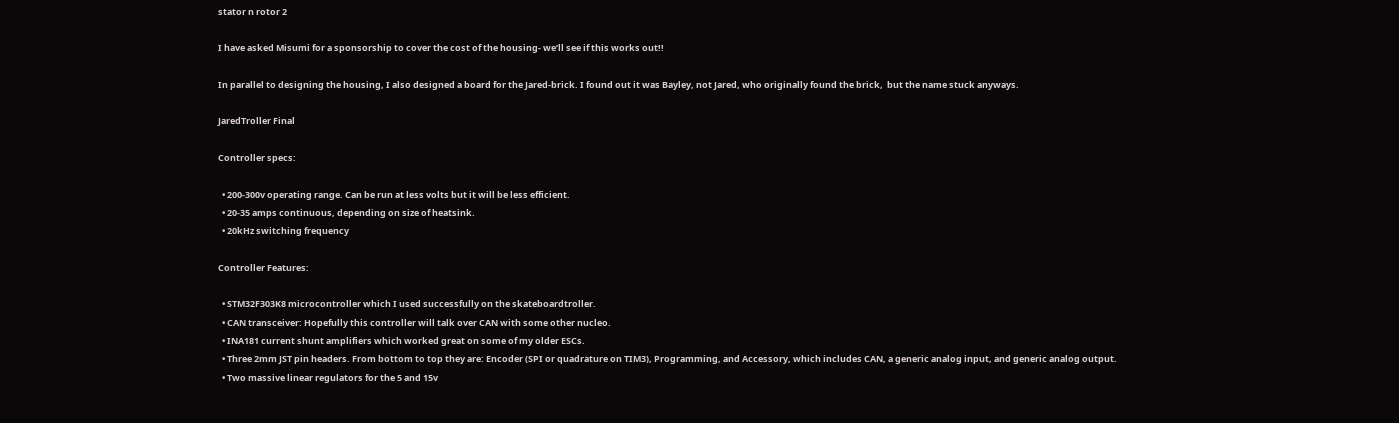stator n rotor 2

I have asked Misumi for a sponsorship to cover the cost of the housing- we’ll see if this works out!!

In parallel to designing the housing, I also designed a board for the Jared-brick. I found out it was Bayley, not Jared, who originally found the brick,  but the name stuck anyways.

JaredTroller Final

Controller specs:

  • 200-300v operating range. Can be run at less volts but it will be less efficient.
  • 20-35 amps continuous, depending on size of heatsink.
  • 20kHz switching frequency

Controller Features:

  • STM32F303K8 microcontroller which I used successfully on the skateboardtroller.
  • CAN transceiver: Hopefully this controller will talk over CAN with some other nucleo.
  • INA181 current shunt amplifiers which worked great on some of my older ESCs.
  • Three 2mm JST pin headers. From bottom to top they are: Encoder (SPI or quadrature on TIM3), Programming, and Accessory, which includes CAN, a generic analog input, and generic analog output.
  • Two massive linear regulators for the 5 and 15v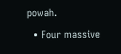powah.
  • Four massive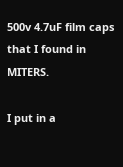500v 4.7uF film caps that I found in MITERS.

I put in a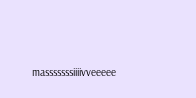masssssssiiiivveeeee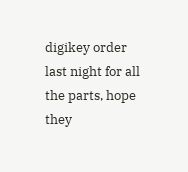digikey order last night for all the parts, hope they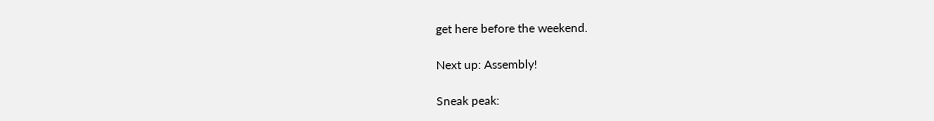get here before the weekend.

Next up: Assembly!

Sneak peak: